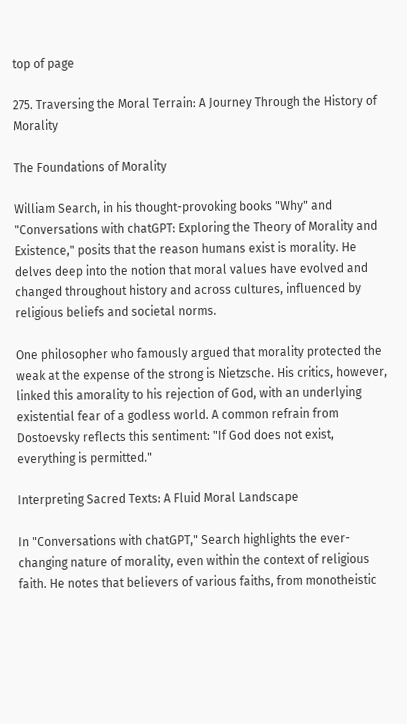top of page

275. Traversing the Moral Terrain: A Journey Through the History of Morality

The Foundations of Morality

William Search, in his thought-provoking books "Why" and "Conversations with chatGPT: Exploring the Theory of Morality and Existence," posits that the reason humans exist is morality. He delves deep into the notion that moral values have evolved and changed throughout history and across cultures, influenced by religious beliefs and societal norms.

One philosopher who famously argued that morality protected the weak at the expense of the strong is Nietzsche. His critics, however, linked this amorality to his rejection of God, with an underlying existential fear of a godless world. A common refrain from Dostoevsky reflects this sentiment: "If God does not exist, everything is permitted."

Interpreting Sacred Texts: A Fluid Moral Landscape

In "Conversations with chatGPT," Search highlights the ever-changing nature of morality, even within the context of religious faith. He notes that believers of various faiths, from monotheistic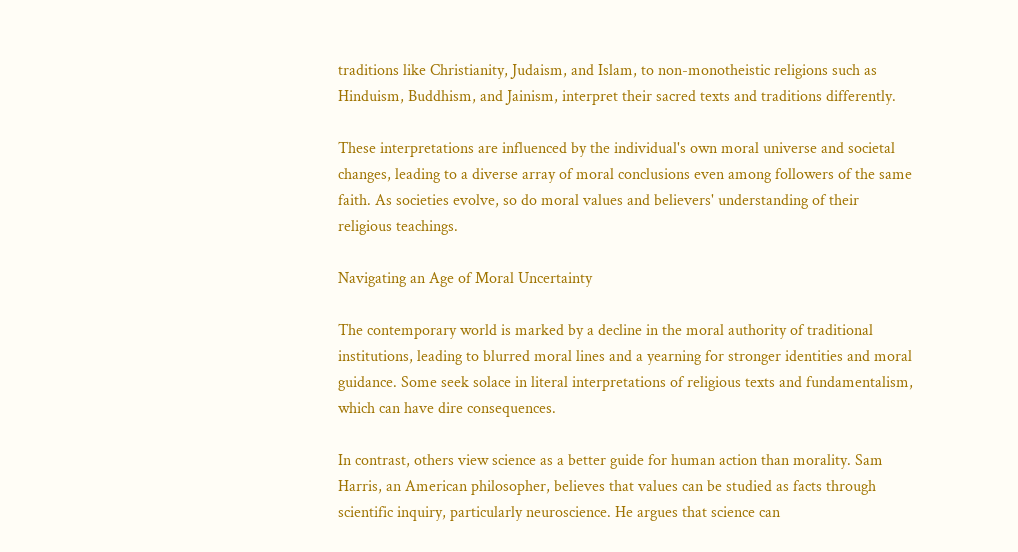traditions like Christianity, Judaism, and Islam, to non-monotheistic religions such as Hinduism, Buddhism, and Jainism, interpret their sacred texts and traditions differently.

These interpretations are influenced by the individual's own moral universe and societal changes, leading to a diverse array of moral conclusions even among followers of the same faith. As societies evolve, so do moral values and believers' understanding of their religious teachings.

Navigating an Age of Moral Uncertainty

The contemporary world is marked by a decline in the moral authority of traditional institutions, leading to blurred moral lines and a yearning for stronger identities and moral guidance. Some seek solace in literal interpretations of religious texts and fundamentalism, which can have dire consequences.

In contrast, others view science as a better guide for human action than morality. Sam Harris, an American philosopher, believes that values can be studied as facts through scientific inquiry, particularly neuroscience. He argues that science can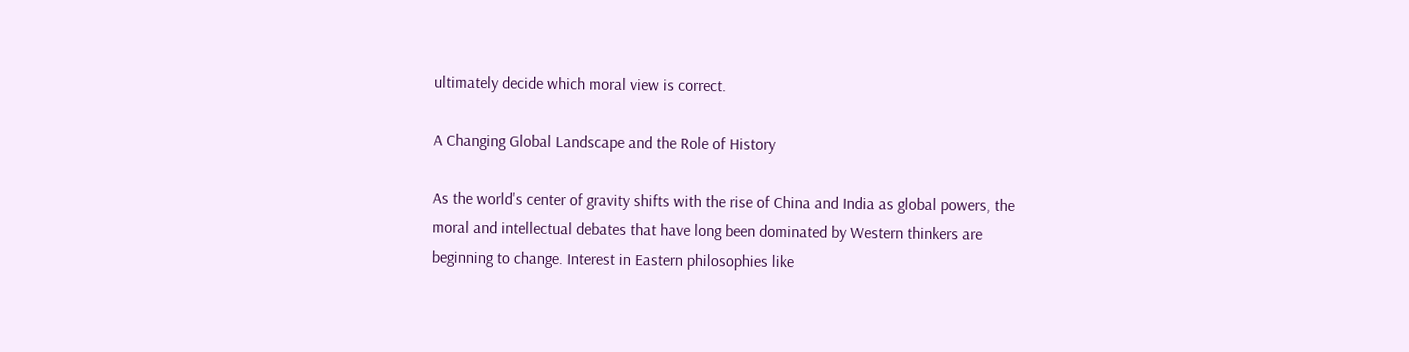ultimately decide which moral view is correct.

A Changing Global Landscape and the Role of History

As the world's center of gravity shifts with the rise of China and India as global powers, the moral and intellectual debates that have long been dominated by Western thinkers are beginning to change. Interest in Eastern philosophies like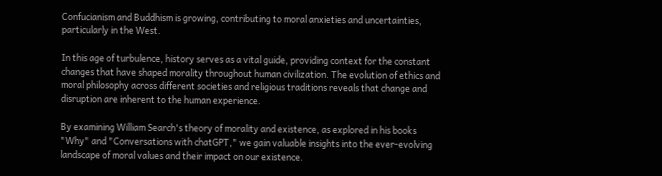Confucianism and Buddhism is growing, contributing to moral anxieties and uncertainties, particularly in the West.

In this age of turbulence, history serves as a vital guide, providing context for the constant changes that have shaped morality throughout human civilization. The evolution of ethics and moral philosophy across different societies and religious traditions reveals that change and disruption are inherent to the human experience.

By examining William Search's theory of morality and existence, as explored in his books "Why" and "Conversations with chatGPT," we gain valuable insights into the ever-evolving landscape of moral values and their impact on our existence.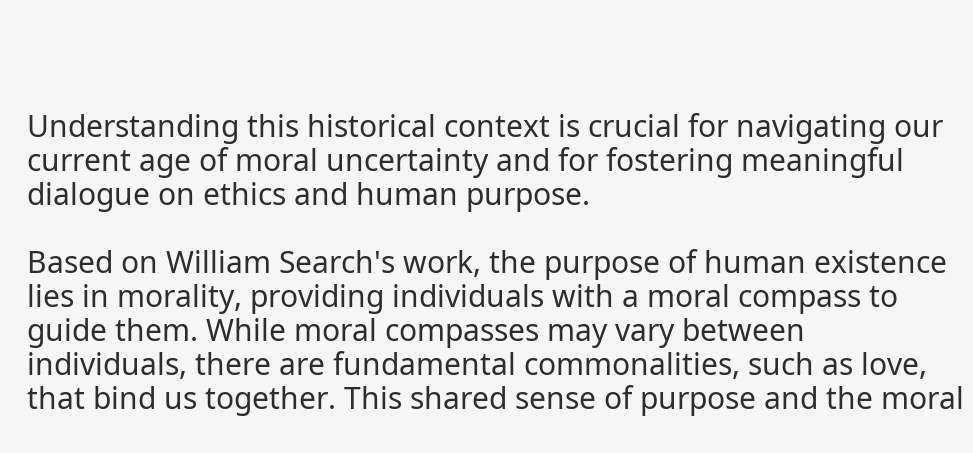Understanding this historical context is crucial for navigating our current age of moral uncertainty and for fostering meaningful dialogue on ethics and human purpose.

Based on William Search's work, the purpose of human existence lies in morality, providing individuals with a moral compass to guide them. While moral compasses may vary between individuals, there are fundamental commonalities, such as love, that bind us together. This shared sense of purpose and the moral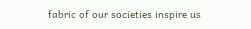fabric of our societies inspire us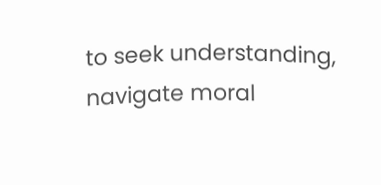to seek understanding, navigate moral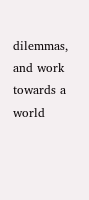dilemmas, and work towards a world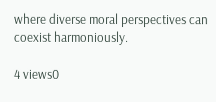where diverse moral perspectives can coexist harmoniously.

4 views0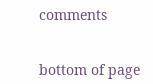comments


bottom of page